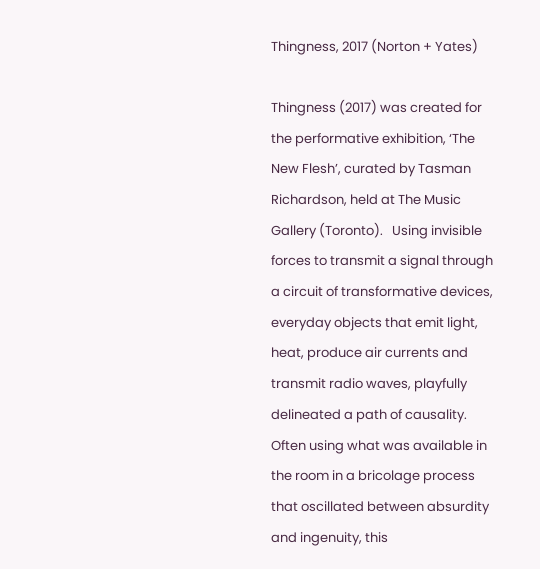Thingness, 2017 (Norton + Yates)

Thingness (2017) was created for the performative exhibition, ‘The New Flesh’, curated by Tasman Richardson, held at The Music Gallery (Toronto).   Using invisible forces to transmit a signal through a circuit of transformative devices, everyday objects that emit light, heat, produce air currents and transmit radio waves, playfully delineated a path of causality. Often using what was available in the room in a bricolage process that oscillated between absurdity and ingenuity, this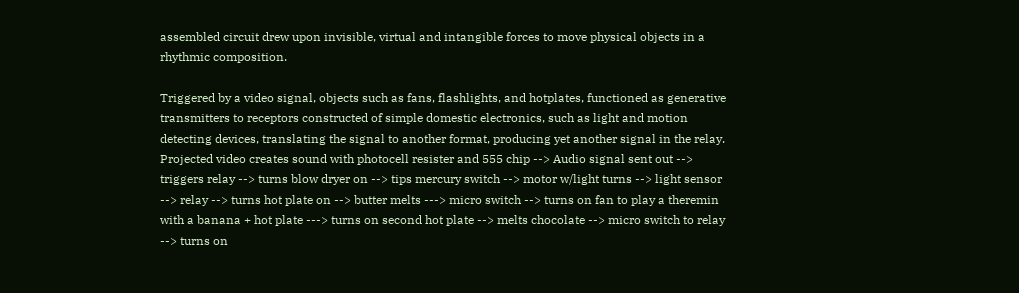assembled circuit drew upon invisible, virtual and intangible forces to move physical objects in a rhythmic composition.

Triggered by a video signal, objects such as fans, flashlights, and hotplates, functioned as generative transmitters to receptors constructed of simple domestic electronics, such as light and motion detecting devices, translating the signal to another format, producing yet another signal in the relay. Projected video creates sound with photocell resister and 555 chip --> Audio signal sent out --> triggers relay --> turns blow dryer on --> tips mercury switch --> motor w/light turns --> light sensor --> relay --> turns hot plate on --> butter melts ---> micro switch --> turns on fan to play a theremin with a banana + hot plate ---> turns on second hot plate --> melts chocolate --> micro switch to relay --> turns on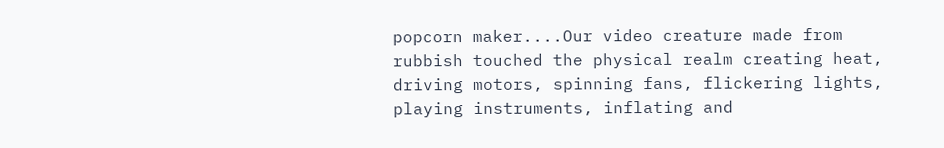popcorn maker....Our video creature made from rubbish touched the physical realm creating heat, driving motors, spinning fans, flickering lights, playing instruments, inflating and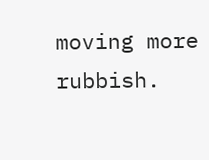moving more rubbish.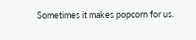Sometimes it makes popcorn for us.